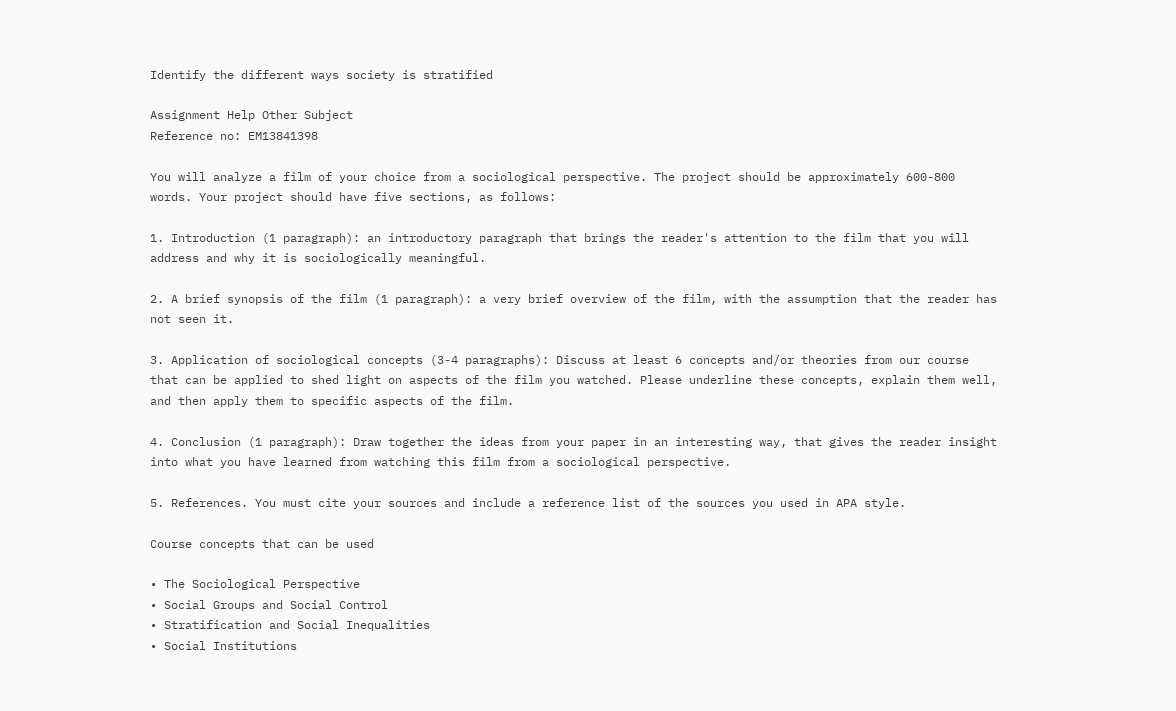Identify the different ways society is stratified

Assignment Help Other Subject
Reference no: EM13841398

You will analyze a film of your choice from a sociological perspective. The project should be approximately 600-800 words. Your project should have five sections, as follows:

1. Introduction (1 paragraph): an introductory paragraph that brings the reader's attention to the film that you will address and why it is sociologically meaningful.

2. A brief synopsis of the film (1 paragraph): a very brief overview of the film, with the assumption that the reader has not seen it.

3. Application of sociological concepts (3-4 paragraphs): Discuss at least 6 concepts and/or theories from our course that can be applied to shed light on aspects of the film you watched. Please underline these concepts, explain them well, and then apply them to specific aspects of the film.

4. Conclusion (1 paragraph): Draw together the ideas from your paper in an interesting way, that gives the reader insight into what you have learned from watching this film from a sociological perspective.

5. References. You must cite your sources and include a reference list of the sources you used in APA style.

Course concepts that can be used

• The Sociological Perspective
• Social Groups and Social Control
• Stratification and Social Inequalities
• Social Institutions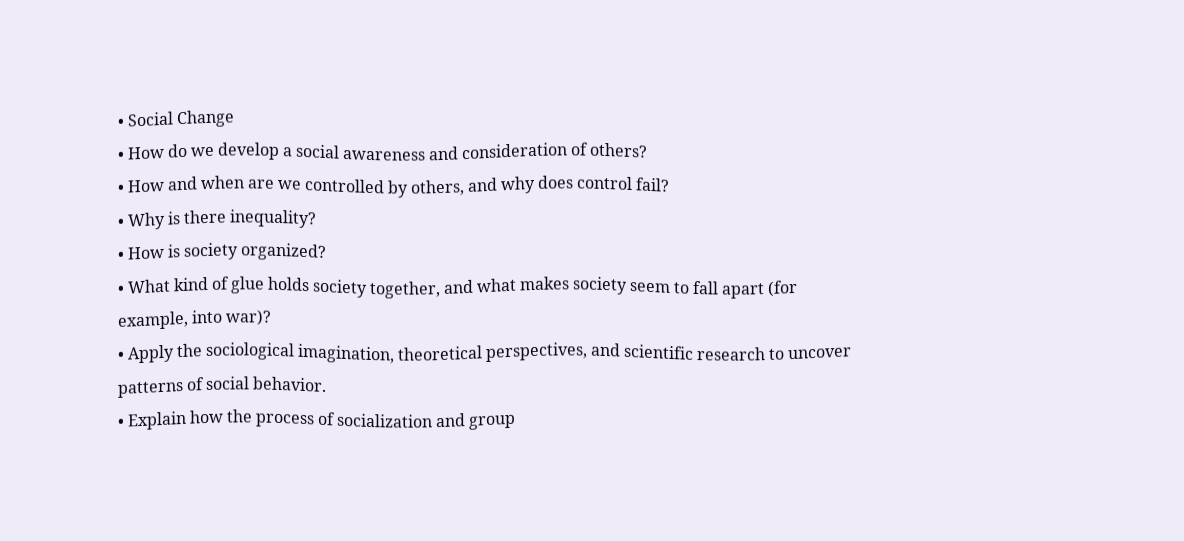• Social Change
• How do we develop a social awareness and consideration of others?
• How and when are we controlled by others, and why does control fail?
• Why is there inequality?
• How is society organized?
• What kind of glue holds society together, and what makes society seem to fall apart (for example, into war)?
• Apply the sociological imagination, theoretical perspectives, and scientific research to uncover patterns of social behavior.
• Explain how the process of socialization and group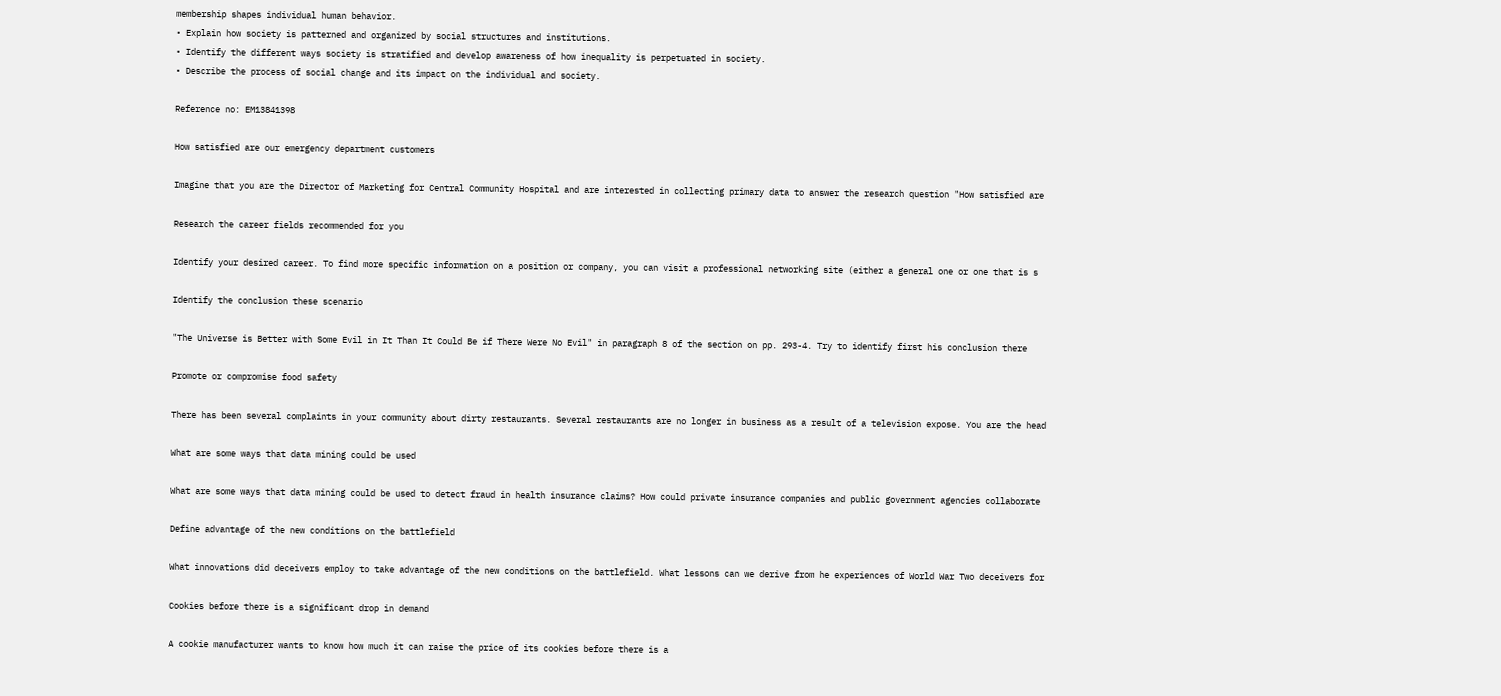membership shapes individual human behavior.
• Explain how society is patterned and organized by social structures and institutions.
• Identify the different ways society is stratified and develop awareness of how inequality is perpetuated in society.
• Describe the process of social change and its impact on the individual and society.

Reference no: EM13841398

How satisfied are our emergency department customers

Imagine that you are the Director of Marketing for Central Community Hospital and are interested in collecting primary data to answer the research question "How satisfied are

Research the career fields recommended for you

Identify your desired career. To find more specific information on a position or company, you can visit a professional networking site (either a general one or one that is s

Identify the conclusion these scenario

"The Universe is Better with Some Evil in It Than It Could Be if There Were No Evil" in paragraph 8 of the section on pp. 293-4. Try to identify first his conclusion there

Promote or compromise food safety

There has been several complaints in your community about dirty restaurants. Several restaurants are no longer in business as a result of a television expose. You are the head

What are some ways that data mining could be used

What are some ways that data mining could be used to detect fraud in health insurance claims? How could private insurance companies and public government agencies collaborate

Define advantage of the new conditions on the battlefield

What innovations did deceivers employ to take advantage of the new conditions on the battlefield. What lessons can we derive from he experiences of World War Two deceivers for

Cookies before there is a significant drop in demand

A cookie manufacturer wants to know how much it can raise the price of its cookies before there is a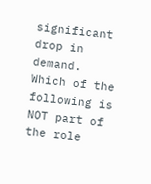significant drop in demand. Which of the following is NOT part of the role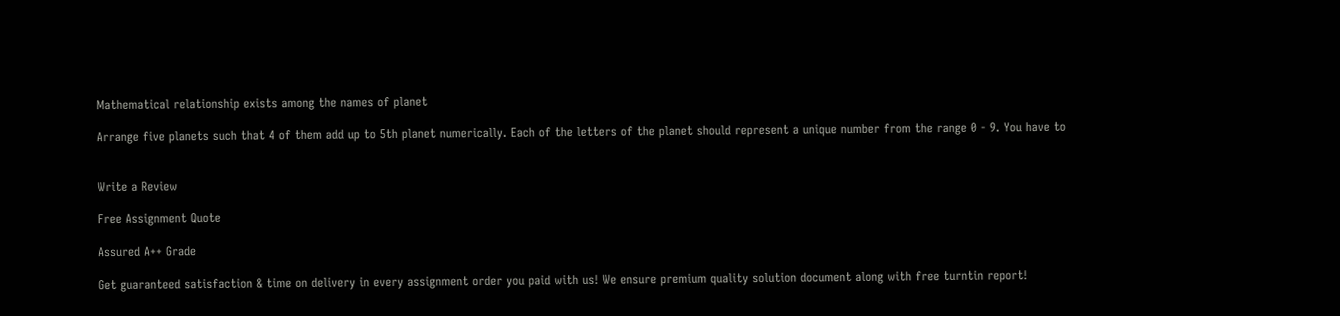Mathematical relationship exists among the names of planet

Arrange five planets such that 4 of them add up to 5th planet numerically. Each of the letters of the planet should represent a unique number from the range 0 - 9. You have to


Write a Review

Free Assignment Quote

Assured A++ Grade

Get guaranteed satisfaction & time on delivery in every assignment order you paid with us! We ensure premium quality solution document along with free turntin report!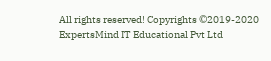All rights reserved! Copyrights ©2019-2020 ExpertsMind IT Educational Pvt Ltd